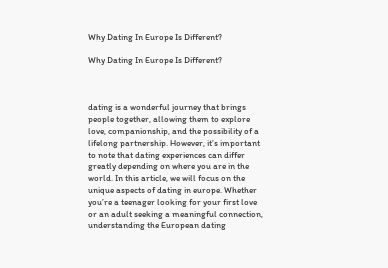Why Dating In Europe Is Different?

Why Dating In Europe Is Different?



dating is a wonderful journey that brings people together, allowing them to explore love, companionship, and the possibility of a lifelong partnership. However, it’s important to note that dating experiences can differ greatly depending on where you are in the world. In this article, we will focus on the unique aspects of dating in europe. Whether you’re a teenager looking for your first love or an adult seeking a meaningful connection, understanding the European dating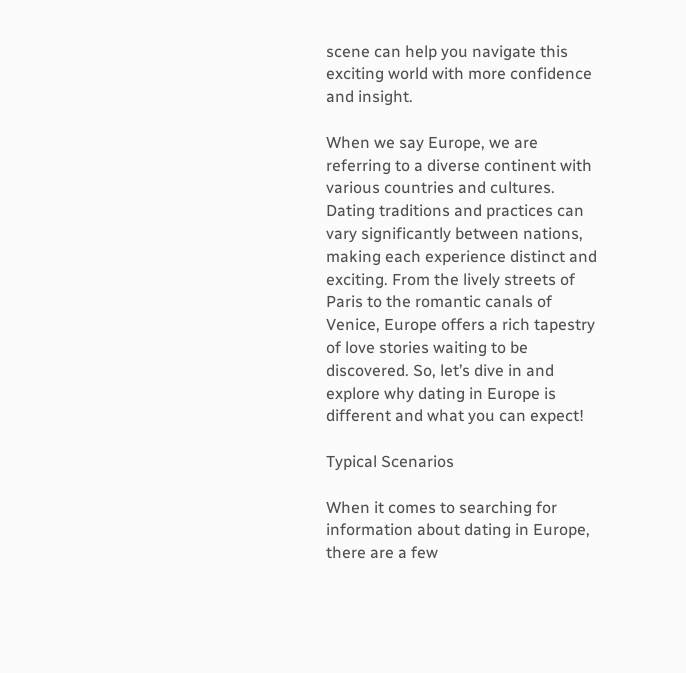scene can help you navigate this exciting world with more confidence and insight.

When we say Europe, we are referring to a diverse continent with various countries and cultures. Dating traditions and practices can vary significantly between nations, making each experience distinct and exciting. From the lively streets of Paris to the romantic canals of Venice, Europe offers a rich tapestry of love stories waiting to be discovered. So, let’s dive in and explore why dating in Europe is different and what you can expect!

Typical Scenarios

When it comes to searching for information about dating in Europe, there are a few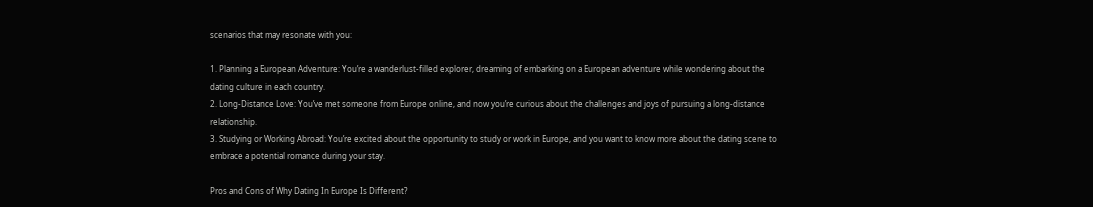scenarios that may resonate with you:

1. Planning a European Adventure: You’re a wanderlust-filled explorer, dreaming of embarking on a European adventure while wondering about the dating culture in each country.
2. Long-Distance Love: You’ve met someone from Europe online, and now you’re curious about the challenges and joys of pursuing a long-distance relationship.
3. Studying or Working Abroad: You’re excited about the opportunity to study or work in Europe, and you want to know more about the dating scene to embrace a potential romance during your stay.

Pros and Cons of Why Dating In Europe Is Different?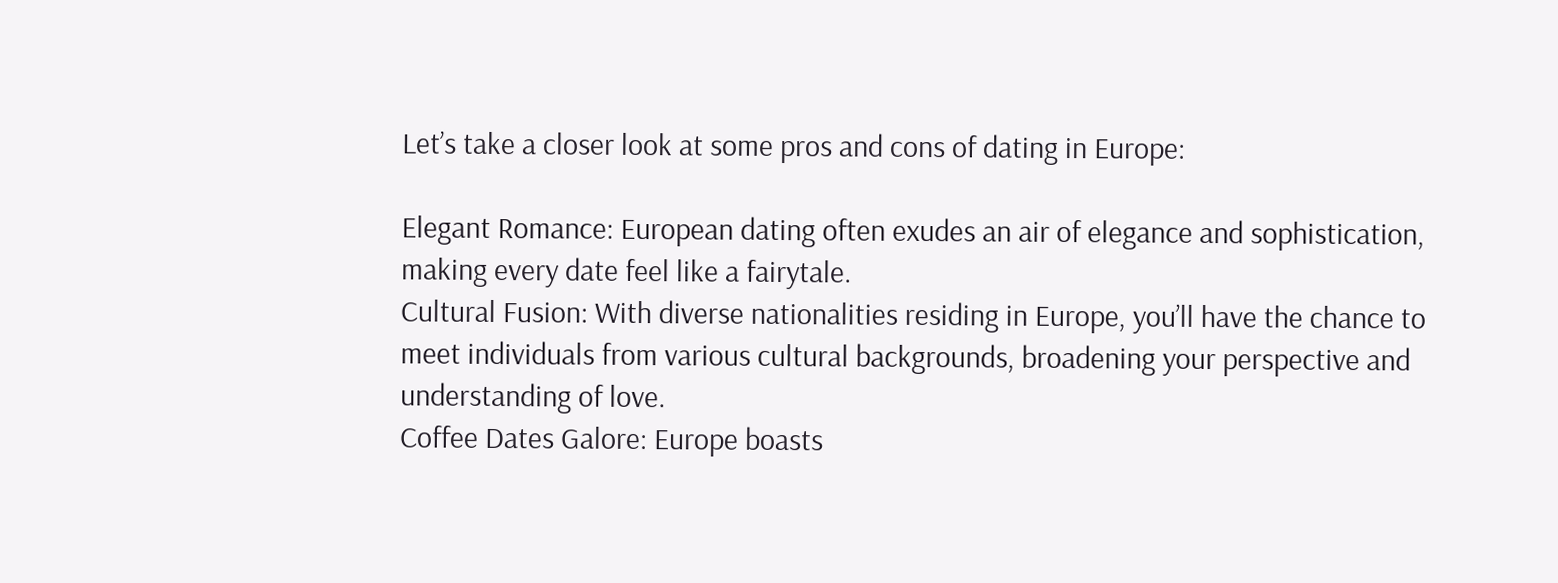Let’s take a closer look at some pros and cons of dating in Europe:

Elegant Romance: European dating often exudes an air of elegance and sophistication, making every date feel like a fairytale.
Cultural Fusion: With diverse nationalities residing in Europe, you’ll have the chance to meet individuals from various cultural backgrounds, broadening your perspective and understanding of love.
Coffee Dates Galore: Europe boasts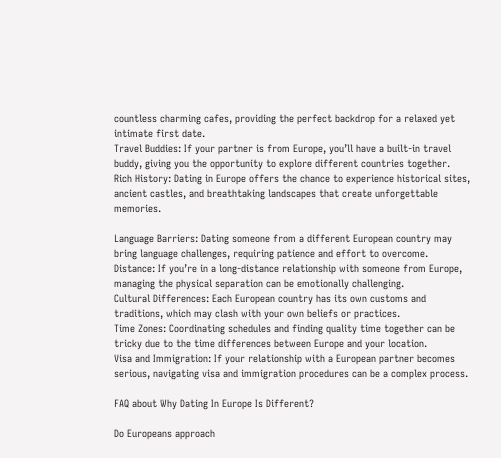countless charming cafes, providing the perfect backdrop for a relaxed yet intimate first date.
Travel Buddies: If your partner is from Europe, you’ll have a built-in travel buddy, giving you the opportunity to explore different countries together.
Rich History: Dating in Europe offers the chance to experience historical sites, ancient castles, and breathtaking landscapes that create unforgettable memories.

Language Barriers: Dating someone from a different European country may bring language challenges, requiring patience and effort to overcome.
Distance: If you’re in a long-distance relationship with someone from Europe, managing the physical separation can be emotionally challenging.
Cultural Differences: Each European country has its own customs and traditions, which may clash with your own beliefs or practices.
Time Zones: Coordinating schedules and finding quality time together can be tricky due to the time differences between Europe and your location.
Visa and Immigration: If your relationship with a European partner becomes serious, navigating visa and immigration procedures can be a complex process.

FAQ about Why Dating In Europe Is Different?

Do Europeans approach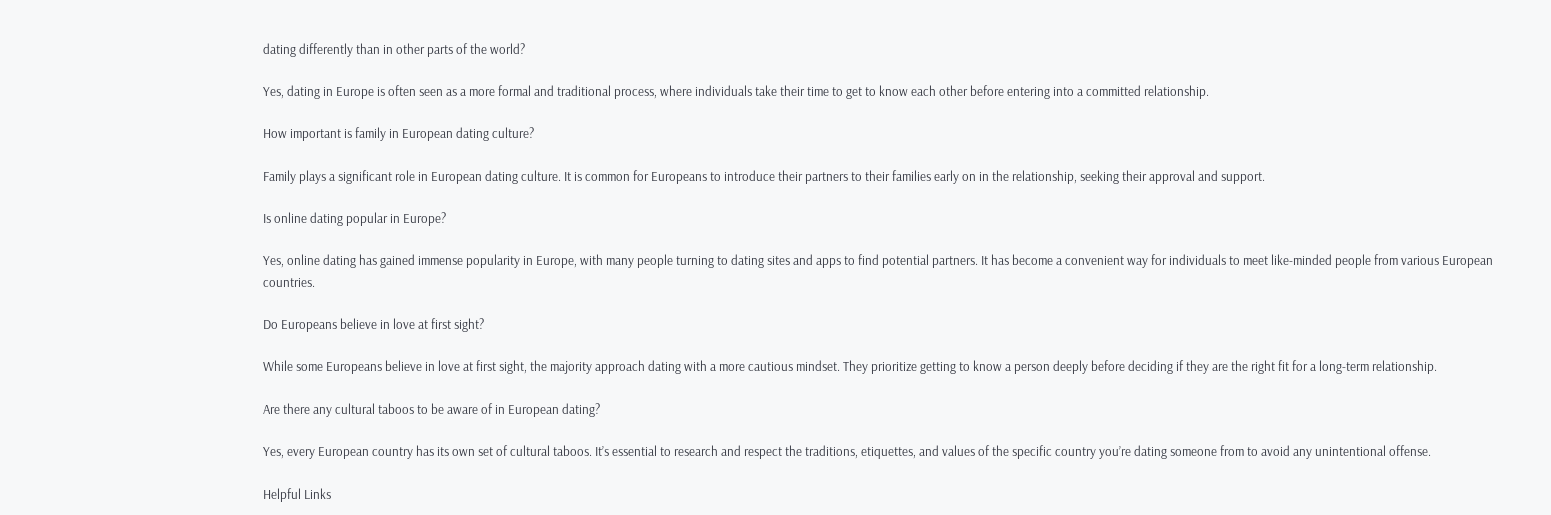dating differently than in other parts of the world?

Yes, dating in Europe is often seen as a more formal and traditional process, where individuals take their time to get to know each other before entering into a committed relationship.

How important is family in European dating culture?

Family plays a significant role in European dating culture. It is common for Europeans to introduce their partners to their families early on in the relationship, seeking their approval and support.

Is online dating popular in Europe?

Yes, online dating has gained immense popularity in Europe, with many people turning to dating sites and apps to find potential partners. It has become a convenient way for individuals to meet like-minded people from various European countries.

Do Europeans believe in love at first sight?

While some Europeans believe in love at first sight, the majority approach dating with a more cautious mindset. They prioritize getting to know a person deeply before deciding if they are the right fit for a long-term relationship.

Are there any cultural taboos to be aware of in European dating?

Yes, every European country has its own set of cultural taboos. It’s essential to research and respect the traditions, etiquettes, and values of the specific country you’re dating someone from to avoid any unintentional offense.

Helpful Links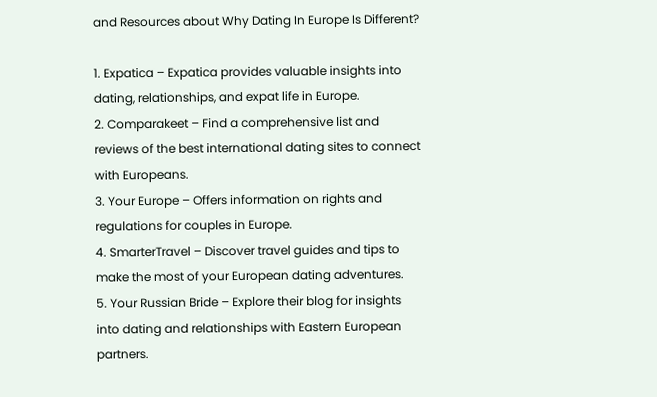and Resources about Why Dating In Europe Is Different?

1. Expatica – Expatica provides valuable insights into dating, relationships, and expat life in Europe.
2. Comparakeet – Find a comprehensive list and reviews of the best international dating sites to connect with Europeans.
3. Your Europe – Offers information on rights and regulations for couples in Europe.
4. SmarterTravel – Discover travel guides and tips to make the most of your European dating adventures.
5. Your Russian Bride – Explore their blog for insights into dating and relationships with Eastern European partners.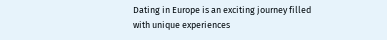Dating in Europe is an exciting journey filled with unique experiences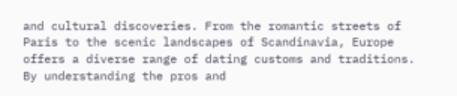and cultural discoveries. From the romantic streets of Paris to the scenic landscapes of Scandinavia, Europe offers a diverse range of dating customs and traditions. By understanding the pros and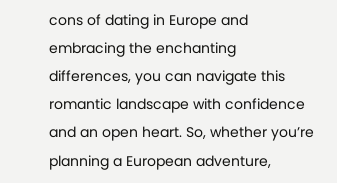cons of dating in Europe and embracing the enchanting differences, you can navigate this romantic landscape with confidence and an open heart. So, whether you’re planning a European adventure,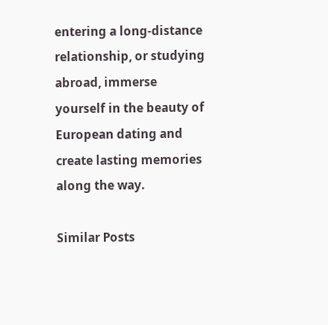entering a long-distance relationship, or studying abroad, immerse yourself in the beauty of European dating and create lasting memories along the way.

Similar Posts